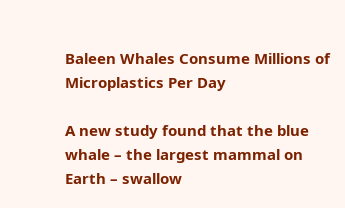Baleen Whales Consume Millions of Microplastics Per Day

A new study found that the blue whale – the largest mammal on Earth – swallow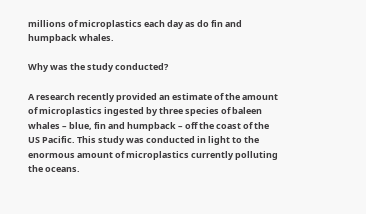millions of microplastics each day as do fin and humpback whales.

Why was the study conducted?

A research recently provided an estimate of the amount of microplastics ingested by three species of baleen whales – blue, fin and humpback – off the coast of the US Pacific. This study was conducted in light to the enormous amount of microplastics currently polluting the oceans.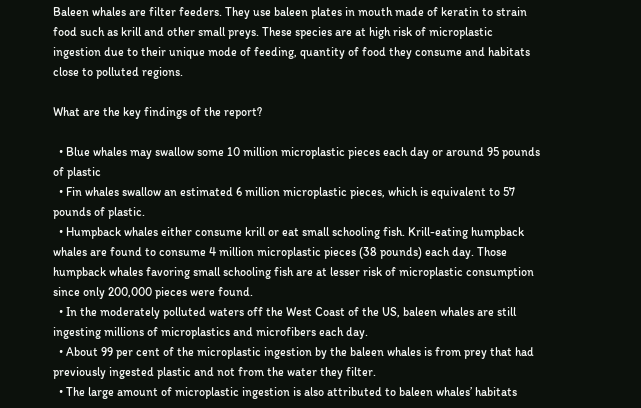Baleen whales are filter feeders. They use baleen plates in mouth made of keratin to strain food such as krill and other small preys. These species are at high risk of microplastic ingestion due to their unique mode of feeding, quantity of food they consume and habitats close to polluted regions.

What are the key findings of the report?

  • Blue whales may swallow some 10 million microplastic pieces each day or around 95 pounds of plastic
  • Fin whales swallow an estimated 6 million microplastic pieces, which is equivalent to 57 pounds of plastic.
  • Humpback whales either consume krill or eat small schooling fish. Krill-eating humpback whales are found to consume 4 million microplastic pieces (38 pounds) each day. Those humpback whales favoring small schooling fish are at lesser risk of microplastic consumption since only 200,000 pieces were found.
  • In the moderately polluted waters off the West Coast of the US, baleen whales are still ingesting millions of microplastics and microfibers each day.
  • About 99 per cent of the microplastic ingestion by the baleen whales is from prey that had previously ingested plastic and not from the water they filter.
  • The large amount of microplastic ingestion is also attributed to baleen whales’ habitats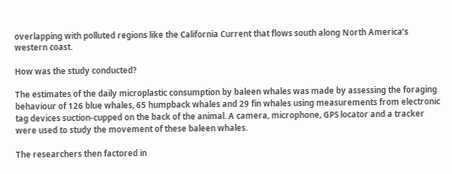overlapping with polluted regions like the California Current that flows south along North America’s western coast.

How was the study conducted?

The estimates of the daily microplastic consumption by baleen whales was made by assessing the foraging behaviour of 126 blue whales, 65 humpback whales and 29 fin whales using measurements from electronic tag devices suction-cupped on the back of the animal. A camera, microphone, GPS locator and a tracker were used to study the movement of these baleen whales.

The researchers then factored in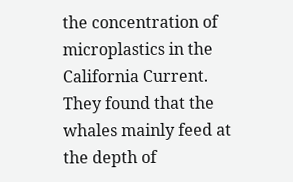the concentration of microplastics in the California Current. They found that the whales mainly feed at the depth of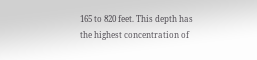165 to 820 feet. This depth has the highest concentration of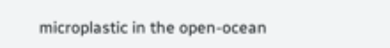microplastic in the open-ocean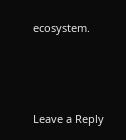ecosystem.



Leave a Reply